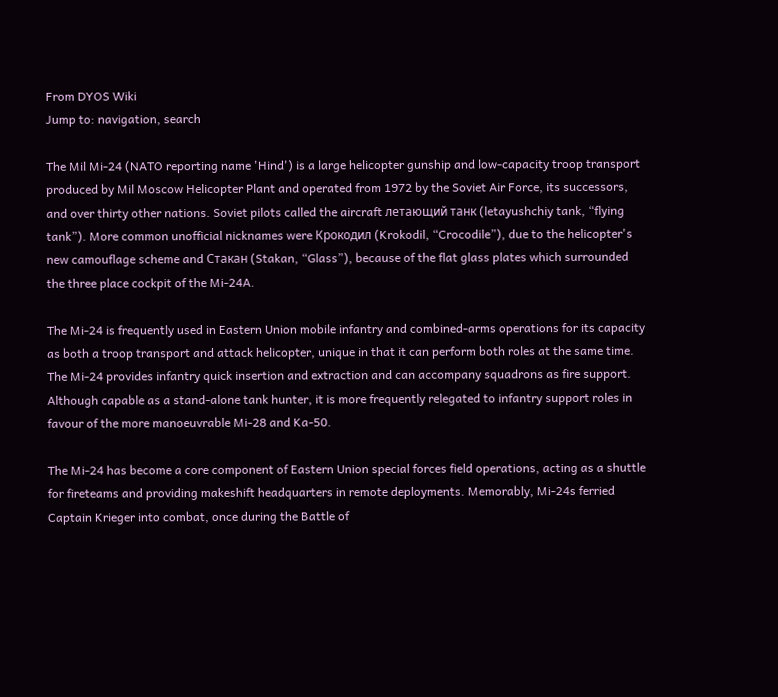From DYOS Wiki
Jump to: navigation, search

The Mil Mi-24 (NATO reporting name 'Hind') is a large helicopter gunship and low-capacity troop transport produced by Mil Moscow Helicopter Plant and operated from 1972 by the Soviet Air Force, its successors, and over thirty other nations. Soviet pilots called the aircraft летающий танк (letayushchiy tank, “flying tank”). More common unofficial nicknames were Крокодил (Krokodil, “Crocodile”), due to the helicopter's new camouflage scheme and Стакан (Stakan, “Glass”), because of the flat glass plates which surrounded the three place cockpit of the Mi-24A.

The Mi-24 is frequently used in Eastern Union mobile infantry and combined-arms operations for its capacity as both a troop transport and attack helicopter, unique in that it can perform both roles at the same time. The Mi-24 provides infantry quick insertion and extraction and can accompany squadrons as fire support. Although capable as a stand-alone tank hunter, it is more frequently relegated to infantry support roles in favour of the more manoeuvrable Mi-28 and Ka-50.

The Mi-24 has become a core component of Eastern Union special forces field operations, acting as a shuttle for fireteams and providing makeshift headquarters in remote deployments. Memorably, Mi-24s ferried Captain Krieger into combat, once during the Battle of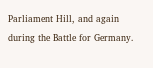Parliament Hill, and again during the Battle for Germany.